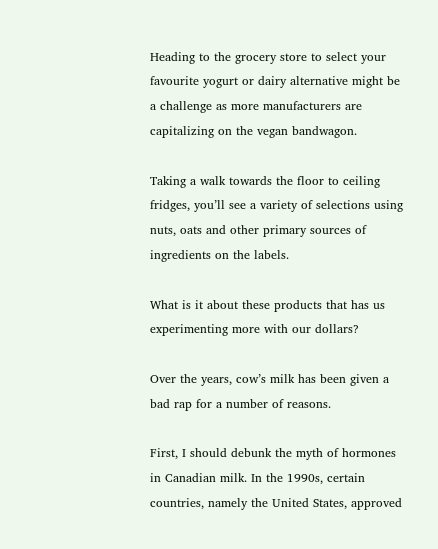Heading to the grocery store to select your favourite yogurt or dairy alternative might be a challenge as more manufacturers are capitalizing on the vegan bandwagon.

Taking a walk towards the floor to ceiling fridges, you’ll see a variety of selections using nuts, oats and other primary sources of ingredients on the labels.

What is it about these products that has us experimenting more with our dollars?

Over the years, cow’s milk has been given a bad rap for a number of reasons.

First, I should debunk the myth of hormones in Canadian milk. In the 1990s, certain countries, namely the United States, approved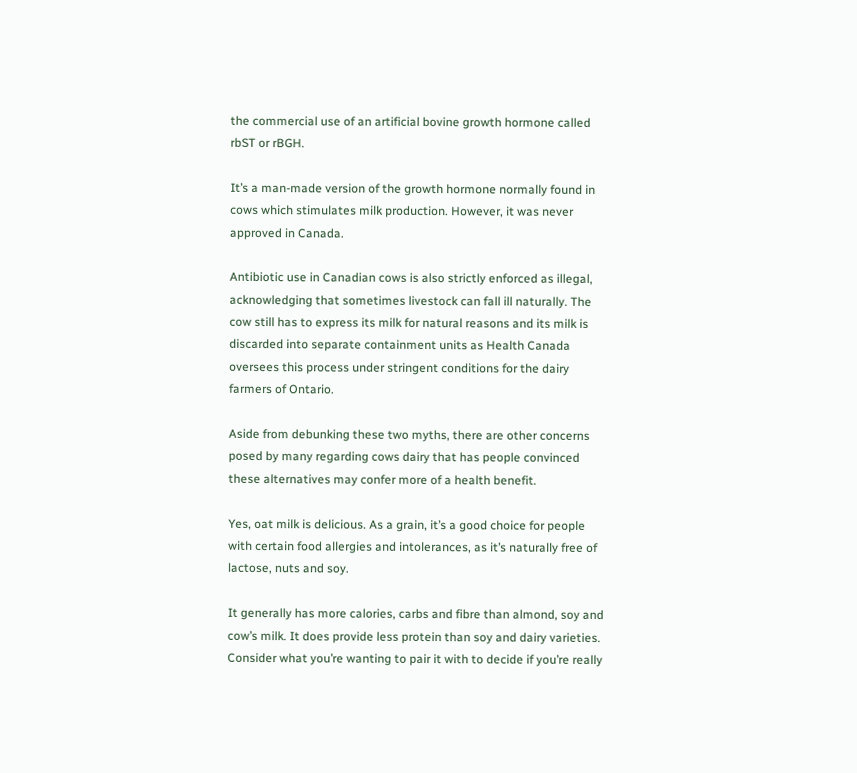the commercial use of an artificial bovine growth hormone called rbST or rBGH.

It’s a man-made version of the growth hormone normally found in cows which stimulates milk production. However, it was never approved in Canada.

Antibiotic use in Canadian cows is also strictly enforced as illegal, acknowledging that sometimes livestock can fall ill naturally. The cow still has to express its milk for natural reasons and its milk is discarded into separate containment units as Health Canada oversees this process under stringent conditions for the dairy farmers of Ontario.

Aside from debunking these two myths, there are other concerns posed by many regarding cows dairy that has people convinced these alternatives may confer more of a health benefit.

Yes, oat milk is delicious. As a grain, it’s a good choice for people with certain food allergies and intolerances, as it’s naturally free of lactose, nuts and soy.

It generally has more calories, carbs and fibre than almond, soy and cow’s milk. It does provide less protein than soy and dairy varieties. Consider what you’re wanting to pair it with to decide if you’re really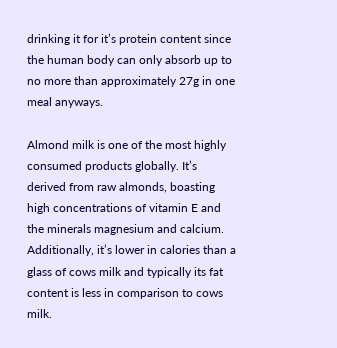drinking it for it’s protein content since the human body can only absorb up to no more than approximately 27g in one meal anyways.

Almond milk is one of the most highly consumed products globally. It’s derived from raw almonds, boasting high concentrations of vitamin E and the minerals magnesium and calcium. Additionally, it’s lower in calories than a glass of cows milk and typically its fat content is less in comparison to cows milk.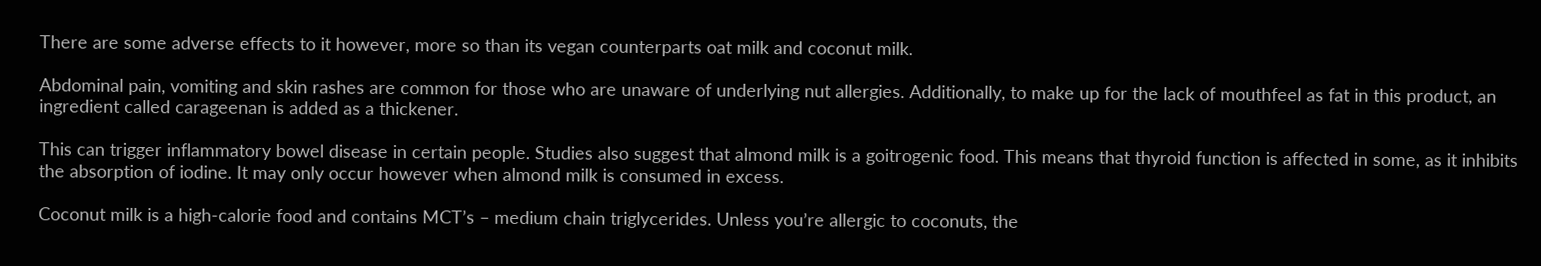There are some adverse effects to it however, more so than its vegan counterparts oat milk and coconut milk.

Abdominal pain, vomiting and skin rashes are common for those who are unaware of underlying nut allergies. Additionally, to make up for the lack of mouthfeel as fat in this product, an ingredient called carageenan is added as a thickener.

This can trigger inflammatory bowel disease in certain people. Studies also suggest that almond milk is a goitrogenic food. This means that thyroid function is affected in some, as it inhibits the absorption of iodine. It may only occur however when almond milk is consumed in excess.

Coconut milk is a high-calorie food and contains MCT’s – medium chain triglycerides. Unless you’re allergic to coconuts, the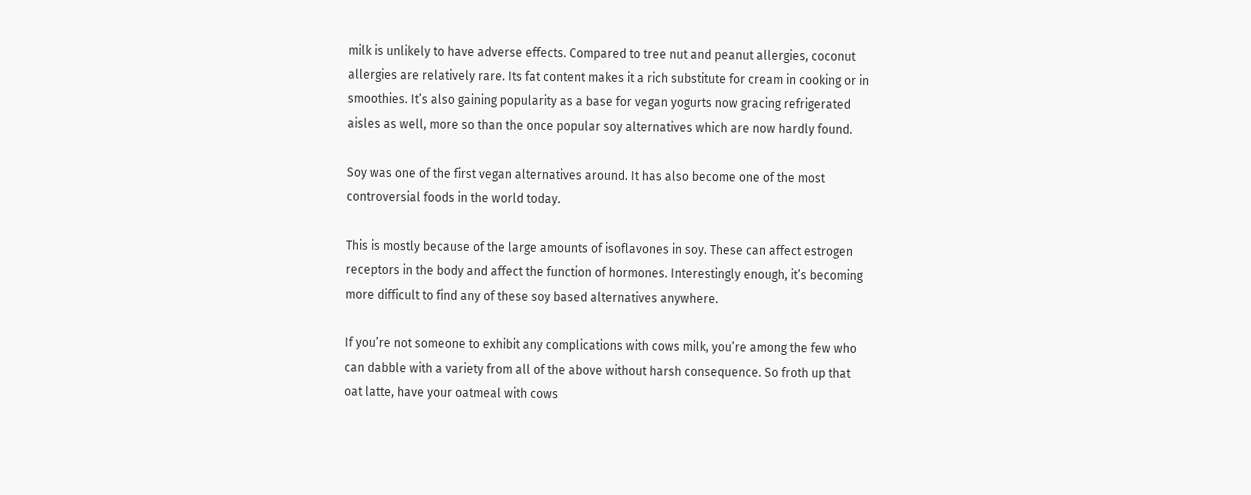milk is unlikely to have adverse effects. Compared to tree nut and peanut allergies, coconut allergies are relatively rare. Its fat content makes it a rich substitute for cream in cooking or in smoothies. It’s also gaining popularity as a base for vegan yogurts now gracing refrigerated aisles as well, more so than the once popular soy alternatives which are now hardly found.

Soy was one of the first vegan alternatives around. It has also become one of the most controversial foods in the world today.

This is mostly because of the large amounts of isoflavones in soy. These can affect estrogen receptors in the body and affect the function of hormones. Interestingly enough, it’s becoming more difficult to find any of these soy based alternatives anywhere.

If you’re not someone to exhibit any complications with cows milk, you’re among the few who can dabble with a variety from all of the above without harsh consequence. So froth up that oat latte, have your oatmeal with cows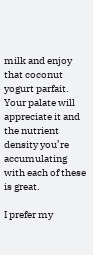milk and enjoy that coconut yogurt parfait. Your palate will appreciate it and the nutrient density you’re accumulating with each of these is great.

I prefer my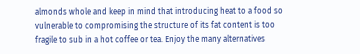almonds whole and keep in mind that introducing heat to a food so vulnerable to compromising the structure of its fat content is too fragile to sub in a hot coffee or tea. Enjoy the many alternatives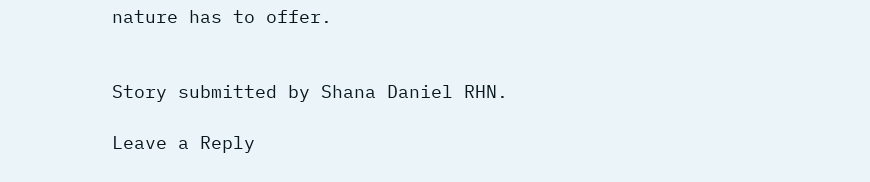nature has to offer.


Story submitted by Shana Daniel RHN.

Leave a Reply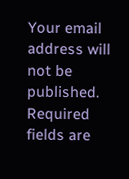Your email address will not be published. Required fields are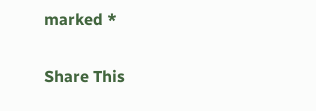marked *

Share This